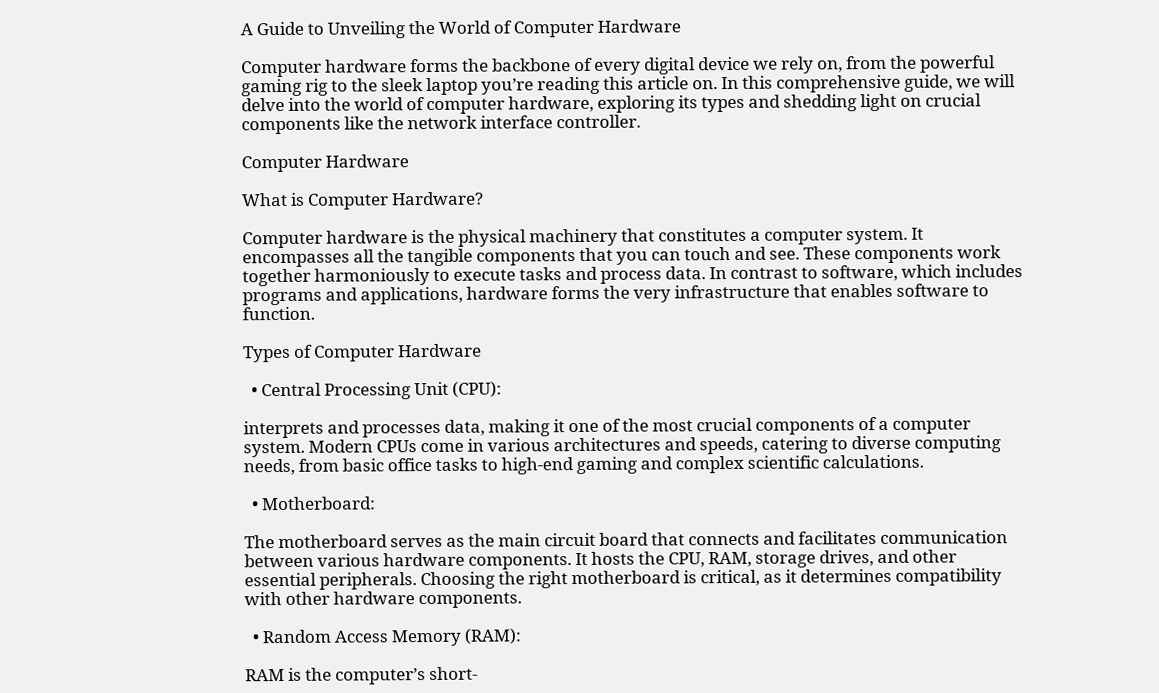A Guide to Unveiling the World of Computer Hardware

Computer hardware forms the backbone of every digital device we rely on, from the powerful gaming rig to the sleek laptop you’re reading this article on. In this comprehensive guide, we will delve into the world of computer hardware, exploring its types and shedding light on crucial components like the network interface controller.

Computer Hardware

What is Computer Hardware?

Computer hardware is the physical machinery that constitutes a computer system. It encompasses all the tangible components that you can touch and see. These components work together harmoniously to execute tasks and process data. In contrast to software, which includes programs and applications, hardware forms the very infrastructure that enables software to function.

Types of Computer Hardware

  • Central Processing Unit (CPU):

interprets and processes data, making it one of the most crucial components of a computer system. Modern CPUs come in various architectures and speeds, catering to diverse computing needs, from basic office tasks to high-end gaming and complex scientific calculations.

  • Motherboard:

The motherboard serves as the main circuit board that connects and facilitates communication between various hardware components. It hosts the CPU, RAM, storage drives, and other essential peripherals. Choosing the right motherboard is critical, as it determines compatibility with other hardware components.

  • Random Access Memory (RAM):

RAM is the computer’s short-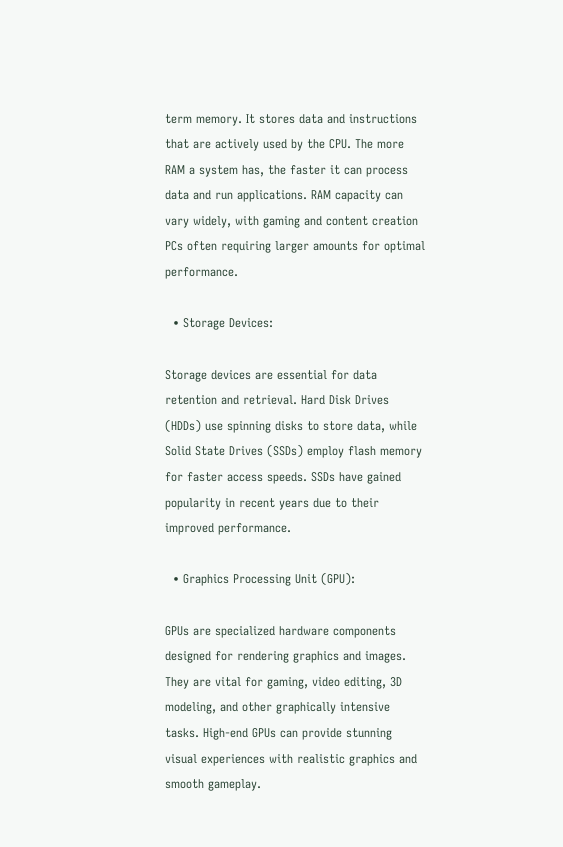term memory. It stores data and instructions that are actively used by the CPU. The more RAM a system has, the faster it can process data and run applications. RAM capacity can vary widely, with gaming and content creation PCs often requiring larger amounts for optimal performance.

  • Storage Devices:

Storage devices are essential for data retention and retrieval. Hard Disk Drives (HDDs) use spinning disks to store data, while Solid State Drives (SSDs) employ flash memory for faster access speeds. SSDs have gained popularity in recent years due to their improved performance.

  • Graphics Processing Unit (GPU):

GPUs are specialized hardware components designed for rendering graphics and images. They are vital for gaming, video editing, 3D modeling, and other graphically intensive tasks. High-end GPUs can provide stunning visual experiences with realistic graphics and smooth gameplay.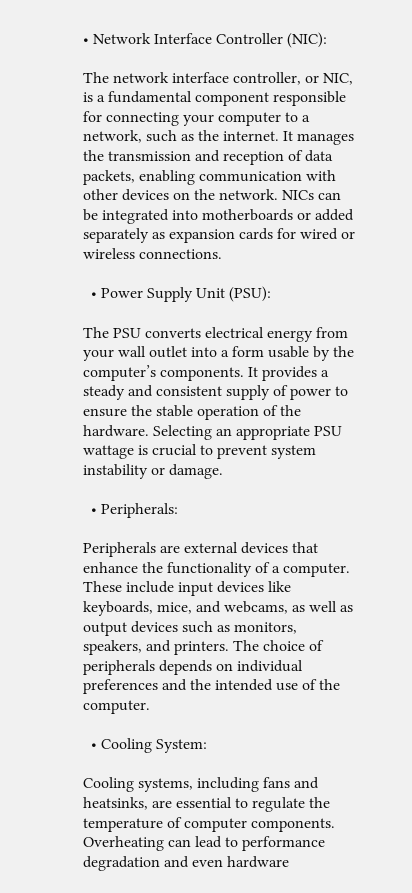• Network Interface Controller (NIC):

The network interface controller, or NIC, is a fundamental component responsible for connecting your computer to a network, such as the internet. It manages the transmission and reception of data packets, enabling communication with other devices on the network. NICs can be integrated into motherboards or added separately as expansion cards for wired or wireless connections.

  • Power Supply Unit (PSU):

The PSU converts electrical energy from your wall outlet into a form usable by the computer’s components. It provides a steady and consistent supply of power to ensure the stable operation of the hardware. Selecting an appropriate PSU wattage is crucial to prevent system instability or damage.

  • Peripherals:

Peripherals are external devices that enhance the functionality of a computer. These include input devices like keyboards, mice, and webcams, as well as output devices such as monitors, speakers, and printers. The choice of peripherals depends on individual preferences and the intended use of the computer.

  • Cooling System:

Cooling systems, including fans and heatsinks, are essential to regulate the temperature of computer components. Overheating can lead to performance degradation and even hardware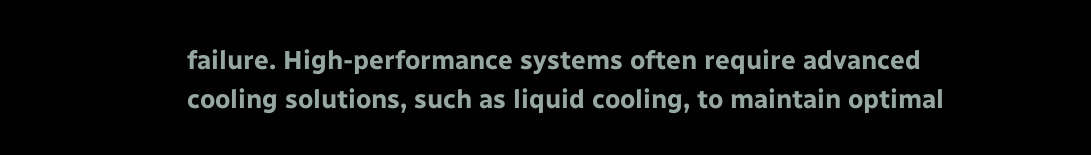failure. High-performance systems often require advanced cooling solutions, such as liquid cooling, to maintain optimal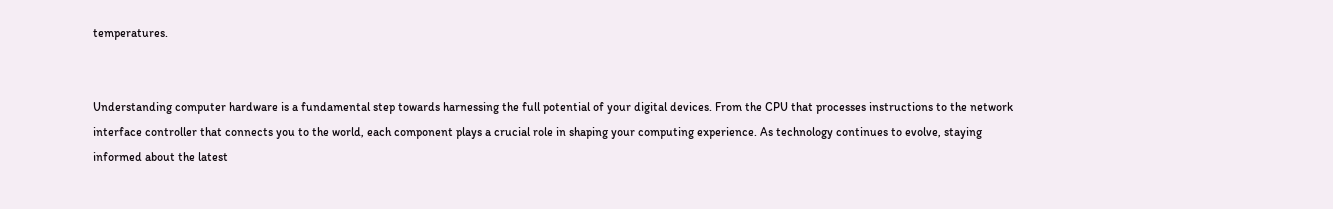temperatures.


Understanding computer hardware is a fundamental step towards harnessing the full potential of your digital devices. From the CPU that processes instructions to the network interface controller that connects you to the world, each component plays a crucial role in shaping your computing experience. As technology continues to evolve, staying informed about the latest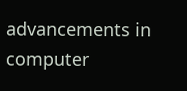advancements in computer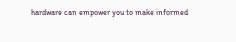hardware can empower you to make informed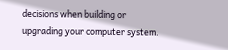decisions when building or upgrading your computer system.